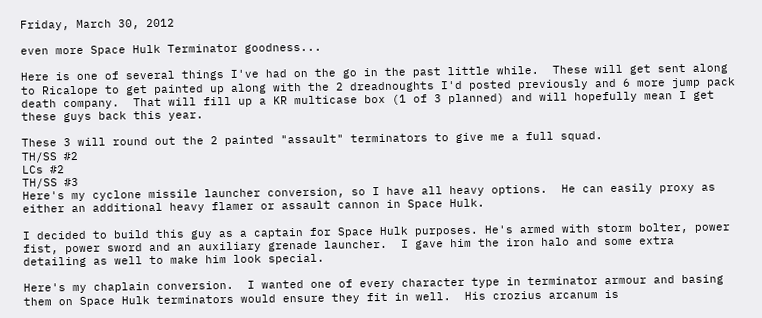Friday, March 30, 2012

even more Space Hulk Terminator goodness...

Here is one of several things I've had on the go in the past little while.  These will get sent along to Ricalope to get painted up along with the 2 dreadnoughts I'd posted previously and 6 more jump pack death company.  That will fill up a KR multicase box (1 of 3 planned) and will hopefully mean I get these guys back this year.

These 3 will round out the 2 painted "assault" terminators to give me a full squad.
TH/SS #2
LCs #2
TH/SS #3
Here's my cyclone missile launcher conversion, so I have all heavy options.  He can easily proxy as either an additional heavy flamer or assault cannon in Space Hulk.

I decided to build this guy as a captain for Space Hulk purposes. He's armed with storm bolter, power fist, power sword and an auxiliary grenade launcher.  I gave him the iron halo and some extra detailing as well to make him look special.

Here's my chaplain conversion.  I wanted one of every character type in terminator armour and basing them on Space Hulk terminators would ensure they fit in well.  His crozius arcanum is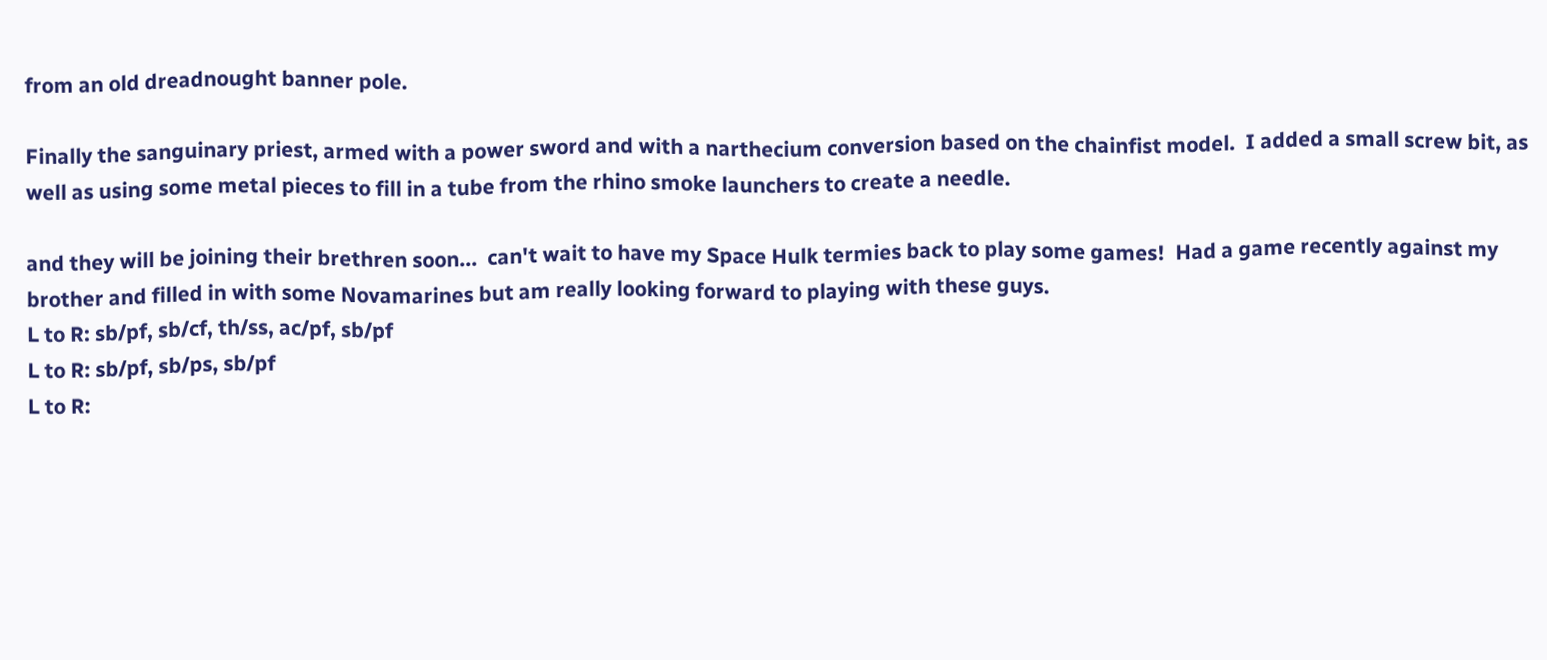from an old dreadnought banner pole.

Finally the sanguinary priest, armed with a power sword and with a narthecium conversion based on the chainfist model.  I added a small screw bit, as well as using some metal pieces to fill in a tube from the rhino smoke launchers to create a needle.

and they will be joining their brethren soon...  can't wait to have my Space Hulk termies back to play some games!  Had a game recently against my brother and filled in with some Novamarines but am really looking forward to playing with these guys.
L to R: sb/pf, sb/cf, th/ss, ac/pf, sb/pf
L to R: sb/pf, sb/ps, sb/pf
L to R: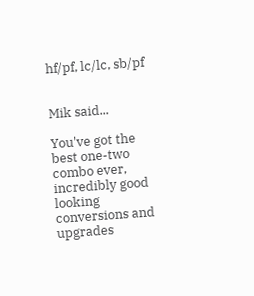hf/pf, lc/lc, sb/pf


Mik said...

You've got the best one-two combo ever, incredibly good looking conversions and upgrades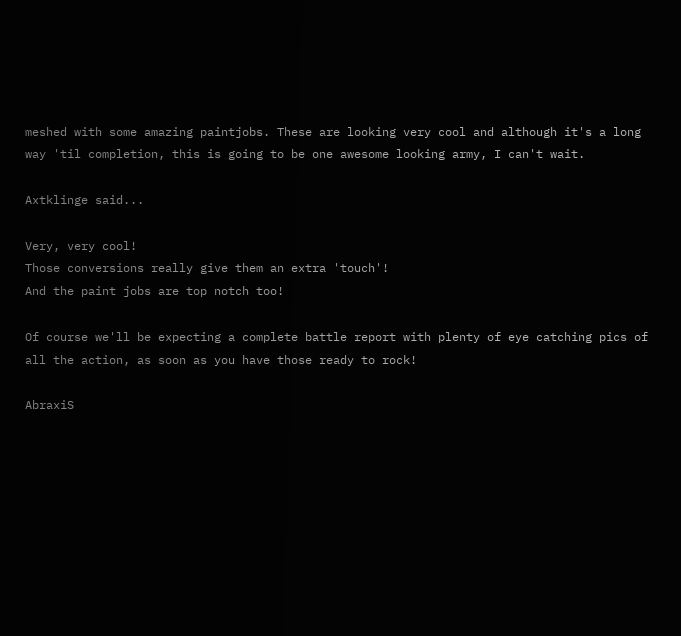meshed with some amazing paintjobs. These are looking very cool and although it's a long way 'til completion, this is going to be one awesome looking army, I can't wait.

Axtklinge said...

Very, very cool!
Those conversions really give them an extra 'touch'!
And the paint jobs are top notch too!

Of course we'll be expecting a complete battle report with plenty of eye catching pics of all the action, as soon as you have those ready to rock!

AbraxiS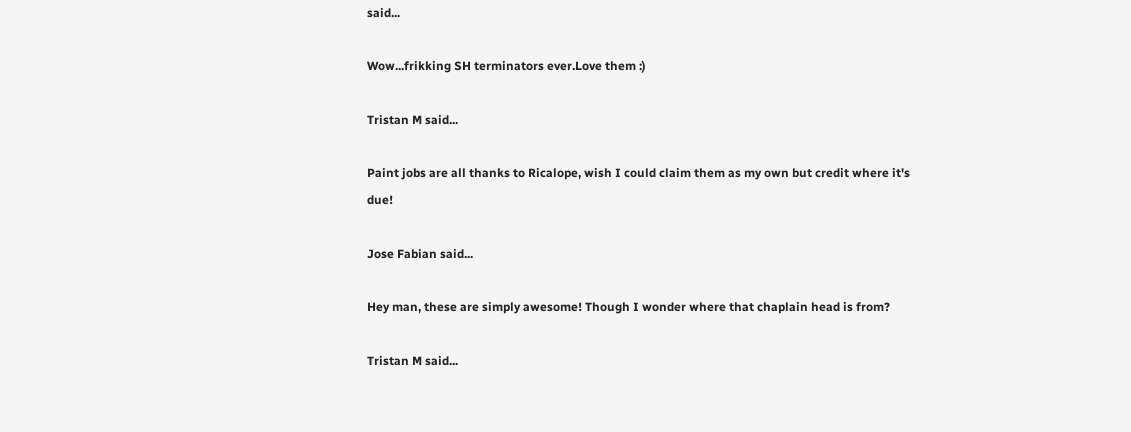said...

Wow...frikking SH terminators ever.Love them :)

Tristan M said...

Paint jobs are all thanks to Ricalope, wish I could claim them as my own but credit where it's due!

Jose Fabian said...

Hey man, these are simply awesome! Though I wonder where that chaplain head is from?

Tristan M said...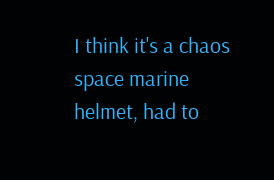I think it's a chaos space marine helmet, had to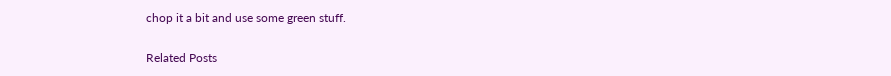chop it a bit and use some green stuff.

Related Posts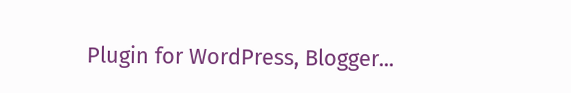Plugin for WordPress, Blogger...